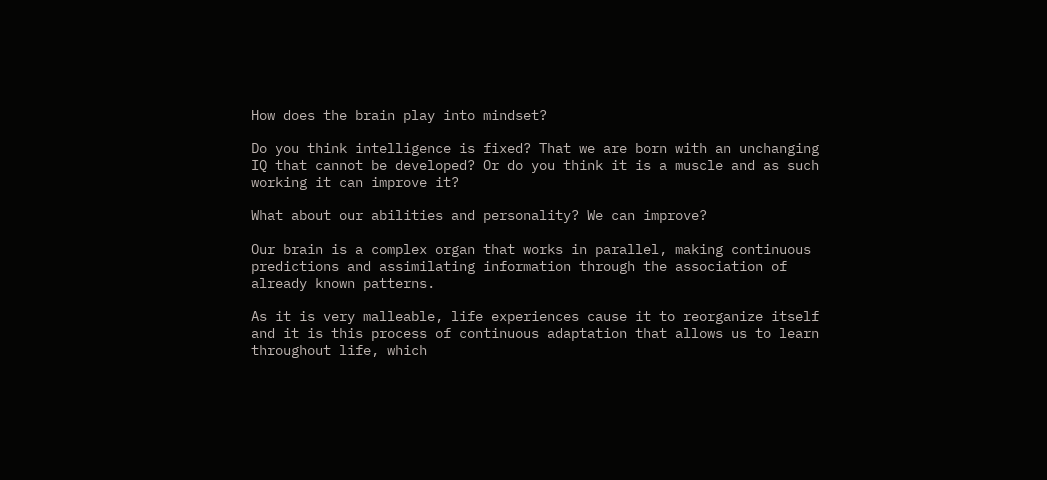How does the brain play into mindset?

Do you think intelligence is fixed? That we are born with an unchanging IQ that cannot be developed? Or do you think it is a muscle and as such working it can improve it?

What about our abilities and personality? We can improve?

Our brain is a complex organ that works in parallel, making continuous predictions and assimilating information through the association of already known patterns.

As it is very malleable, life experiences cause it to reorganize itself and it is this process of continuous adaptation that allows us to learn throughout life, which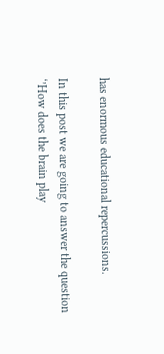has enormous educational repercussions.

In this post we are going to answer the question ‘’How does the brain play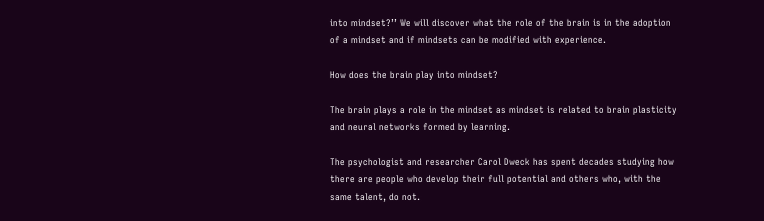into mindset?’’ We will discover what the role of the brain is in the adoption of a mindset and if mindsets can be modified with experience.

How does the brain play into mindset?

The brain plays a role in the mindset as mindset is related to brain plasticity and neural networks formed by learning.

The psychologist and researcher Carol Dweck has spent decades studying how there are people who develop their full potential and others who, with the same talent, do not.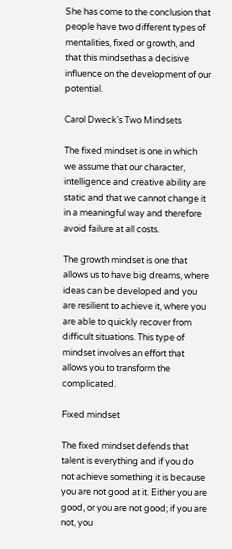She has come to the conclusion that people have two different types of mentalities, fixed or growth, and that this mindsethas a decisive influence on the development of our potential.

Carol Dweck’s Two Mindsets

The fixed mindset is one in which we assume that our character, intelligence and creative ability are static and that we cannot change it in a meaningful way and therefore avoid failure at all costs.

The growth mindset is one that allows us to have big dreams, where ideas can be developed and you are resilient to achieve it, where you are able to quickly recover from difficult situations. This type of mindset involves an effort that allows you to transform the complicated.

Fixed mindset

The fixed mindset defends that talent is everything and if you do not achieve something it is because you are not good at it. Either you are good, or you are not good; if you are not, you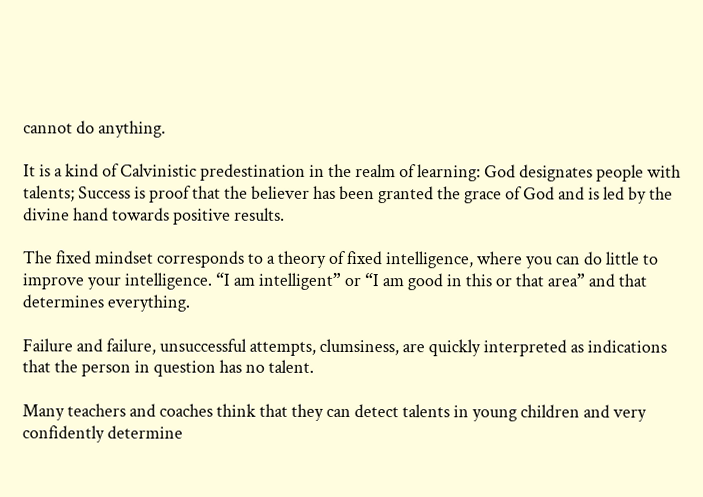cannot do anything.

It is a kind of Calvinistic predestination in the realm of learning: God designates people with talents; Success is proof that the believer has been granted the grace of God and is led by the divine hand towards positive results.

The fixed mindset corresponds to a theory of fixed intelligence, where you can do little to improve your intelligence. “I am intelligent” or “I am good in this or that area” and that determines everything.

Failure and failure, unsuccessful attempts, clumsiness, are quickly interpreted as indications that the person in question has no talent.

Many teachers and coaches think that they can detect talents in young children and very confidently determine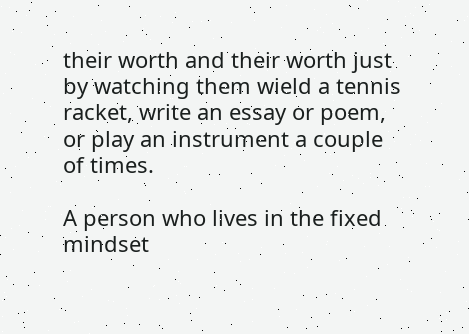their worth and their worth just by watching them wield a tennis racket, write an essay or poem, or play an instrument a couple of times.

A person who lives in the fixed mindset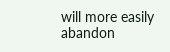will more easily abandon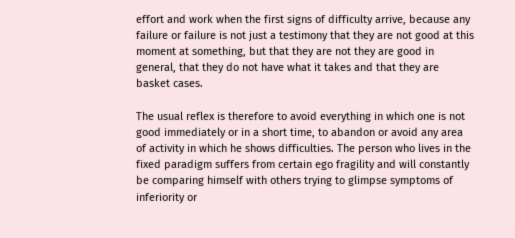effort and work when the first signs of difficulty arrive, because any failure or failure is not just a testimony that they are not good at this moment at something, but that they are not they are good in general, that they do not have what it takes and that they are basket cases.

The usual reflex is therefore to avoid everything in which one is not good immediately or in a short time, to abandon or avoid any area of activity in which he shows difficulties. The person who lives in the fixed paradigm suffers from certain ego fragility and will constantly be comparing himself with others trying to glimpse symptoms of inferiority or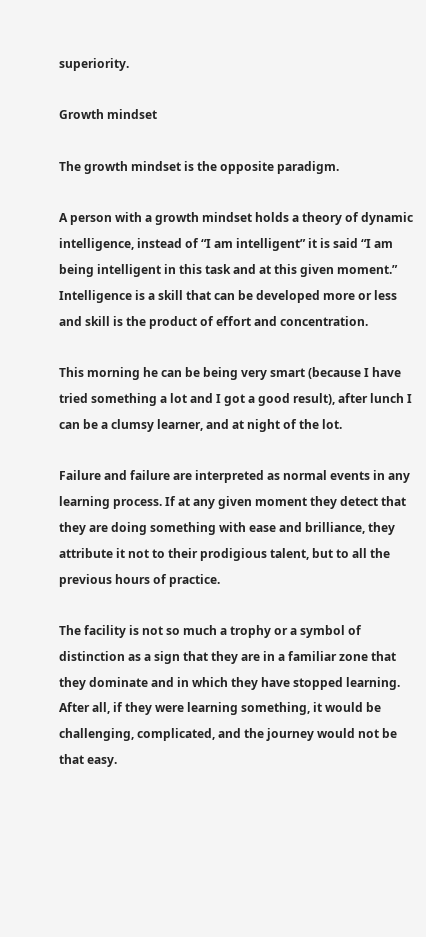superiority.

Growth mindset

The growth mindset is the opposite paradigm.

A person with a growth mindset holds a theory of dynamic intelligence, instead of “I am intelligent” it is said “I am being intelligent in this task and at this given moment.” Intelligence is a skill that can be developed more or less and skill is the product of effort and concentration.

This morning he can be being very smart (because I have tried something a lot and I got a good result), after lunch I can be a clumsy learner, and at night of the lot.

Failure and failure are interpreted as normal events in any learning process. If at any given moment they detect that they are doing something with ease and brilliance, they attribute it not to their prodigious talent, but to all the previous hours of practice.

The facility is not so much a trophy or a symbol of distinction as a sign that they are in a familiar zone that they dominate and in which they have stopped learning. After all, if they were learning something, it would be challenging, complicated, and the journey would not be that easy.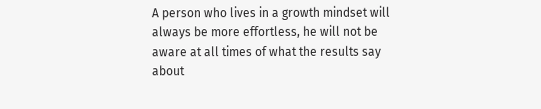A person who lives in a growth mindset will always be more effortless, he will not be aware at all times of what the results say about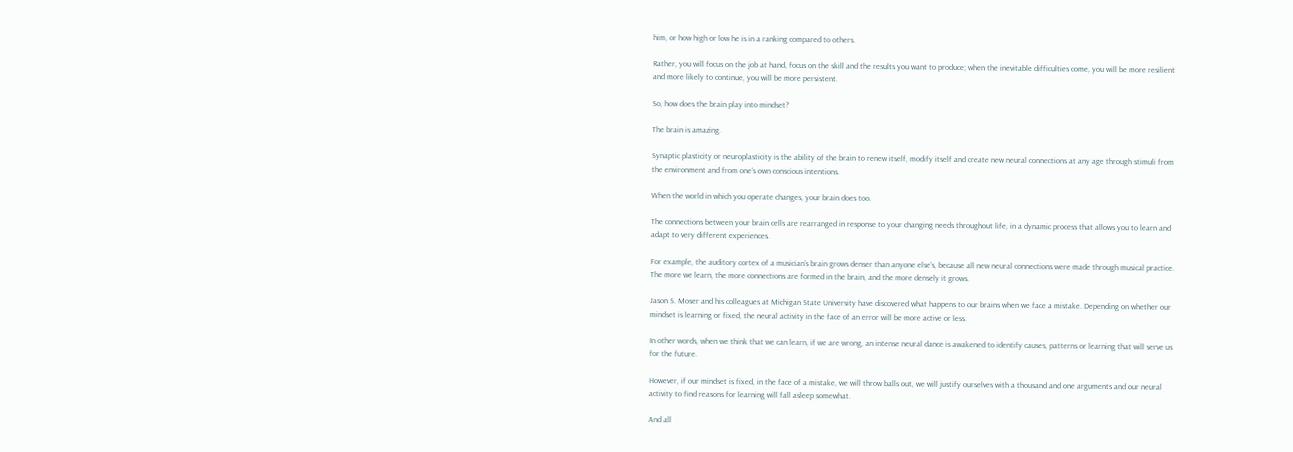him, or how high or low he is in a ranking compared to others.

Rather, you will focus on the job at hand, focus on the skill and the results you want to produce; when the inevitable difficulties come, you will be more resilient and more likely to continue, you will be more persistent.

So, how does the brain play into mindset?

The brain is amazing.

Synaptic plasticity or neuroplasticity is the ability of the brain to renew itself, modify itself and create new neural connections at any age through stimuli from the environment and from one’s own conscious intentions.

When the world in which you operate changes, your brain does too.

The connections between your brain cells are rearranged in response to your changing needs throughout life, in a dynamic process that allows you to learn and adapt to very different experiences.

For example, the auditory cortex of a musician’s brain grows denser than anyone else’s, because all new neural connections were made through musical practice. The more we learn, the more connections are formed in the brain, and the more densely it grows.

Jason S. Moser and his colleagues at Michigan State University have discovered what happens to our brains when we face a mistake. Depending on whether our mindset is learning or fixed, the neural activity in the face of an error will be more active or less.

In other words, when we think that we can learn, if we are wrong, an intense neural dance is awakened to identify causes, patterns or learning that will serve us for the future.

However, if our mindset is fixed, in the face of a mistake, we will throw balls out, we will justify ourselves with a thousand and one arguments and our neural activity to find reasons for learning will fall asleep somewhat.

And all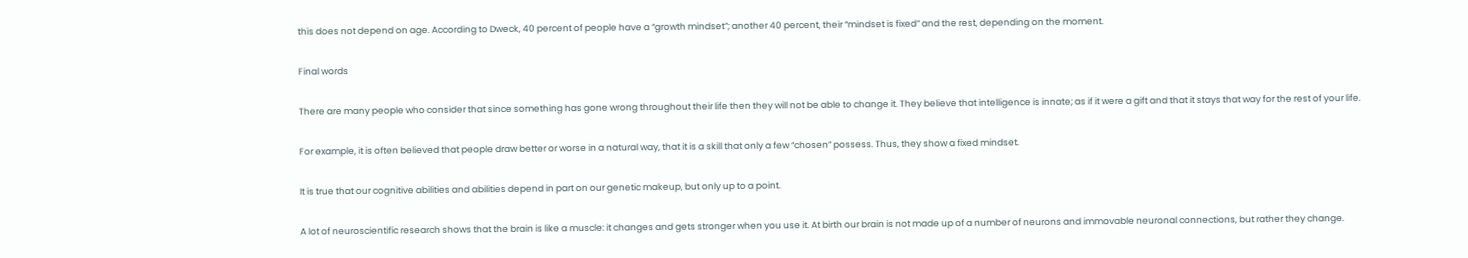this does not depend on age. According to Dweck, 40 percent of people have a “growth mindset”; another 40 percent, their “mindset is fixed” and the rest, depending on the moment.

Final words

There are many people who consider that since something has gone wrong throughout their life then they will not be able to change it. They believe that intelligence is innate; as if it were a gift and that it stays that way for the rest of your life.

For example, it is often believed that people draw better or worse in a natural way, that it is a skill that only a few “chosen” possess. Thus, they show a fixed mindset.

It is true that our cognitive abilities and abilities depend in part on our genetic makeup, but only up to a point.

A lot of neuroscientific research shows that the brain is like a muscle: it changes and gets stronger when you use it. At birth our brain is not made up of a number of neurons and immovable neuronal connections, but rather they change.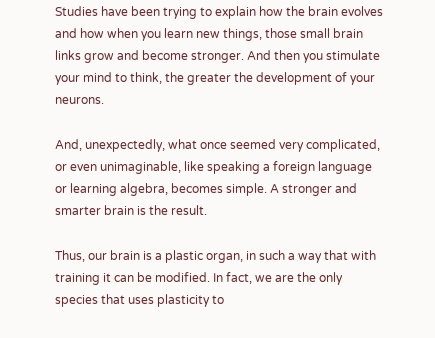Studies have been trying to explain how the brain evolves and how when you learn new things, those small brain links grow and become stronger. And then you stimulate your mind to think, the greater the development of your neurons.

And, unexpectedly, what once seemed very complicated, or even unimaginable, like speaking a foreign language or learning algebra, becomes simple. A stronger and smarter brain is the result.

Thus, our brain is a plastic organ, in such a way that with training it can be modified. In fact, we are the only species that uses plasticity to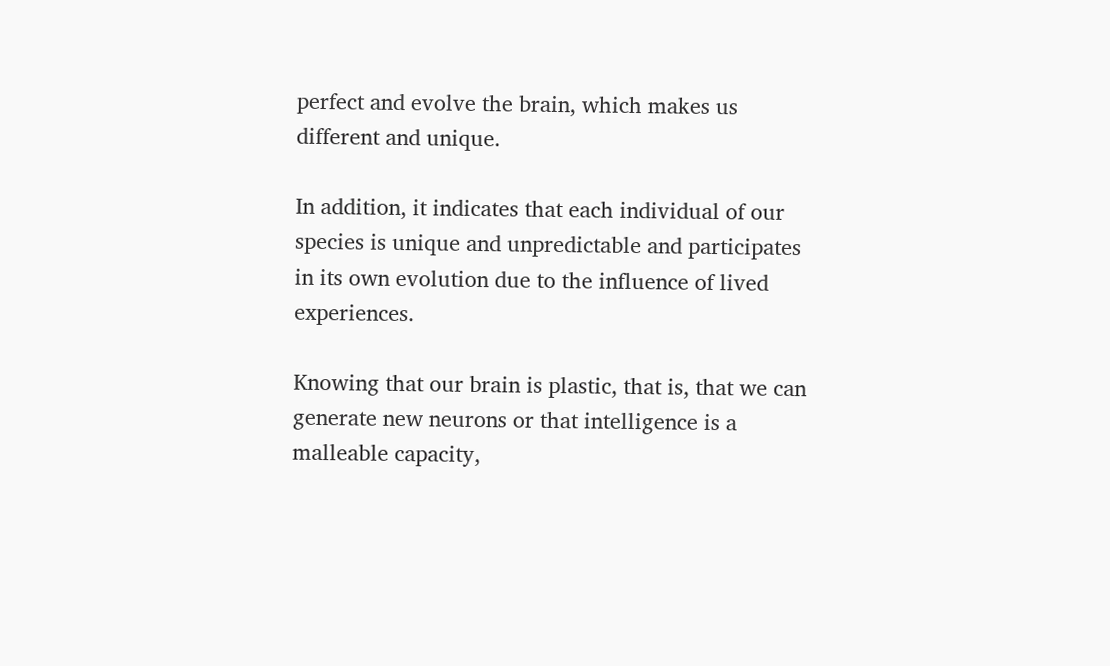perfect and evolve the brain, which makes us different and unique.

In addition, it indicates that each individual of our species is unique and unpredictable and participates in its own evolution due to the influence of lived experiences.

Knowing that our brain is plastic, that is, that we can generate new neurons or that intelligence is a malleable capacity,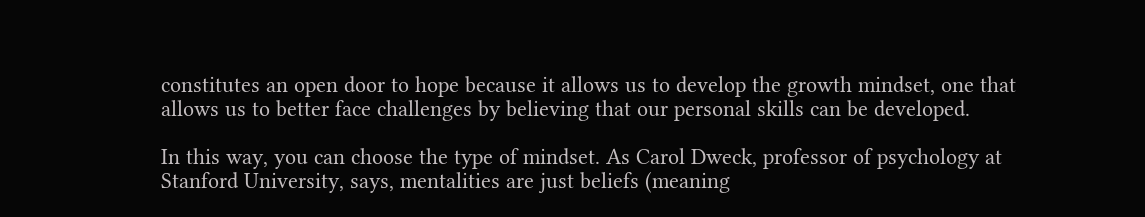constitutes an open door to hope because it allows us to develop the growth mindset, one that allows us to better face challenges by believing that our personal skills can be developed.

In this way, you can choose the type of mindset. As Carol Dweck, professor of psychology at Stanford University, says, mentalities are just beliefs (meaning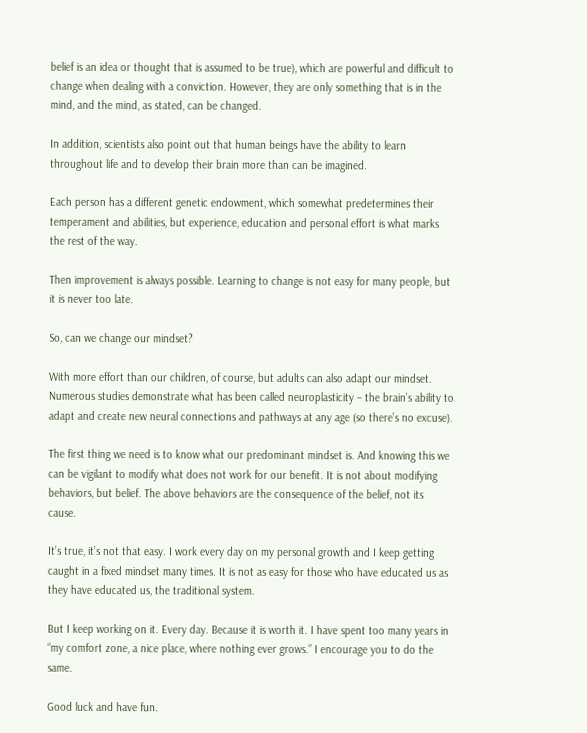belief is an idea or thought that is assumed to be true), which are powerful and difficult to change when dealing with a conviction. However, they are only something that is in the mind, and the mind, as stated, can be changed.

In addition, scientists also point out that human beings have the ability to learn throughout life and to develop their brain more than can be imagined.

Each person has a different genetic endowment, which somewhat predetermines their temperament and abilities, but experience, education and personal effort is what marks the rest of the way.

Then improvement is always possible. Learning to change is not easy for many people, but it is never too late.

So, can we change our mindset?

With more effort than our children, of course, but adults can also adapt our mindset. Numerous studies demonstrate what has been called neuroplasticity – the brain’s ability to adapt and create new neural connections and pathways at any age (so there’s no excuse).

The first thing we need is to know what our predominant mindset is. And knowing this we can be vigilant to modify what does not work for our benefit. It is not about modifying behaviors, but belief. The above behaviors are the consequence of the belief, not its cause.

It’s true, it’s not that easy. I work every day on my personal growth and I keep getting caught in a fixed mindset many times. It is not as easy for those who have educated us as they have educated us, the traditional system.

But I keep working on it. Every day. Because it is worth it. I have spent too many years in “my comfort zone, a nice place, where nothing ever grows.” I encourage you to do the same.

Good luck and have fun.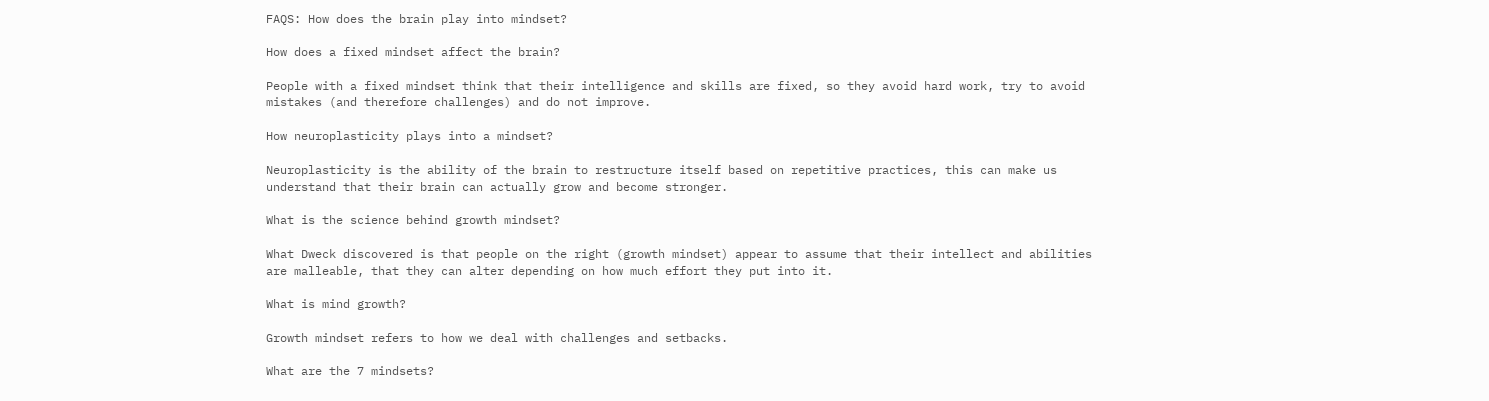FAQS: How does the brain play into mindset?

How does a fixed mindset affect the brain?

People with a fixed mindset think that their intelligence and skills are fixed, so they avoid hard work, try to avoid mistakes (and therefore challenges) and do not improve.

How neuroplasticity plays into a mindset?

Neuroplasticity is the ability of the brain to restructure itself based on repetitive practices, this can make us understand that their brain can actually grow and become stronger.

What is the science behind growth mindset?

What Dweck discovered is that people on the right (growth mindset) appear to assume that their intellect and abilities are malleable, that they can alter depending on how much effort they put into it.

What is mind growth?

Growth mindset refers to how we deal with challenges and setbacks.

What are the 7 mindsets?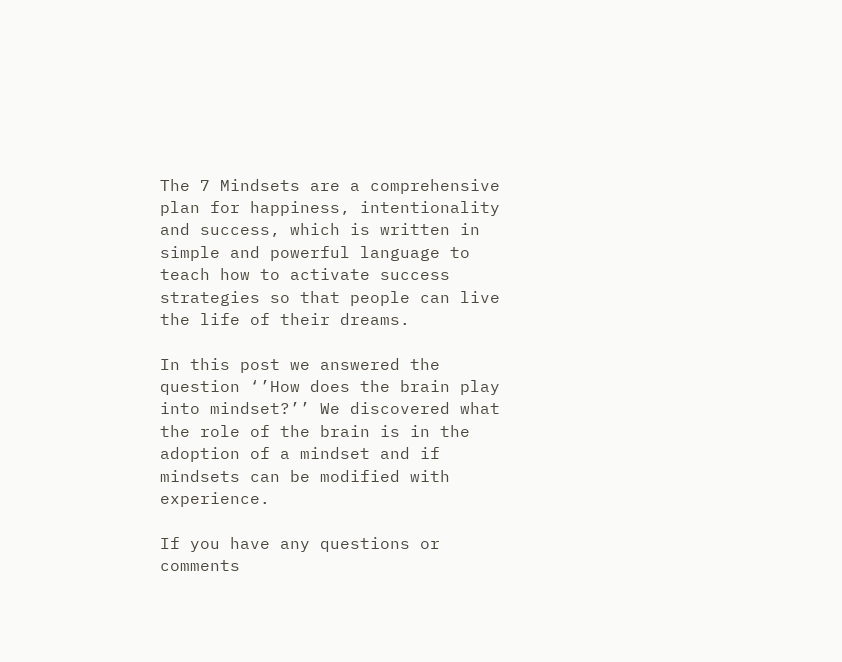The 7 Mindsets are a comprehensive plan for happiness, intentionality and success, which is written in simple and powerful language to teach how to activate success strategies so that people can live the life of their dreams.

In this post we answered the question ‘’How does the brain play into mindset?’’ We discovered what the role of the brain is in the adoption of a mindset and if mindsets can be modified with experience.

If you have any questions or comments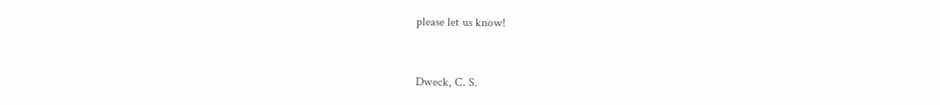please let us know!


Dweck, C. S.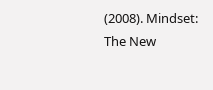(2008). Mindset: The New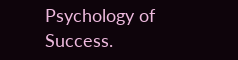Psychology of Success.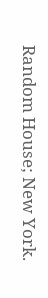Random House; New York.